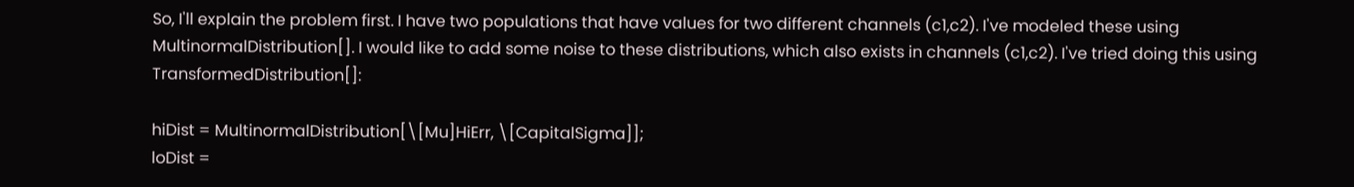So, I'll explain the problem first. I have two populations that have values for two different channels (c1,c2). I've modeled these using MultinormalDistribution[]. I would like to add some noise to these distributions, which also exists in channels (c1,c2). I've tried doing this using TransformedDistribution[]:

hiDist = MultinormalDistribution[\[Mu]HiErr, \[CapitalSigma]];
loDist =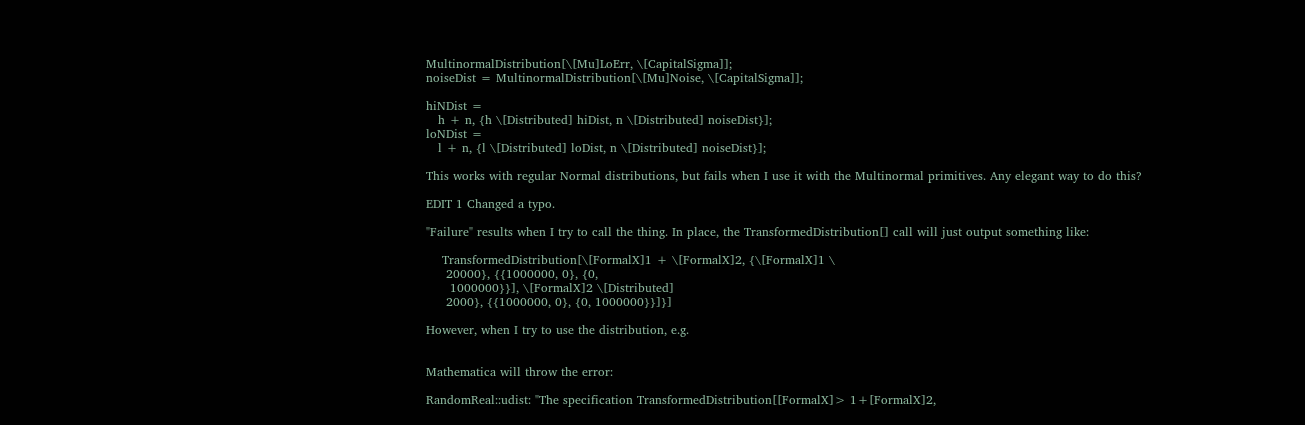MultinormalDistribution[\[Mu]LoErr, \[CapitalSigma]];
noiseDist = MultinormalDistribution[\[Mu]Noise, \[CapitalSigma]];

hiNDist =
   h + n, {h \[Distributed] hiDist, n \[Distributed] noiseDist}];
loNDist =
   l + n, {l \[Distributed] loDist, n \[Distributed] noiseDist}];

This works with regular Normal distributions, but fails when I use it with the Multinormal primitives. Any elegant way to do this?

EDIT 1 Changed a typo.

"Failure" results when I try to call the thing. In place, the TransformedDistribution[] call will just output something like:

    TransformedDistribution[\[FormalX]1 + \[FormalX]2, {\[FormalX]1 \
     20000}, {{1000000, 0}, {0,
      1000000}}], \[FormalX]2 \[Distributed]
     2000}, {{1000000, 0}, {0, 1000000}}]}]

However, when I try to use the distribution, e.g.


Mathematica will throw the error:

RandomReal::udist: "The specification TransformedDistribution[[FormalX]> 1+[FormalX]2,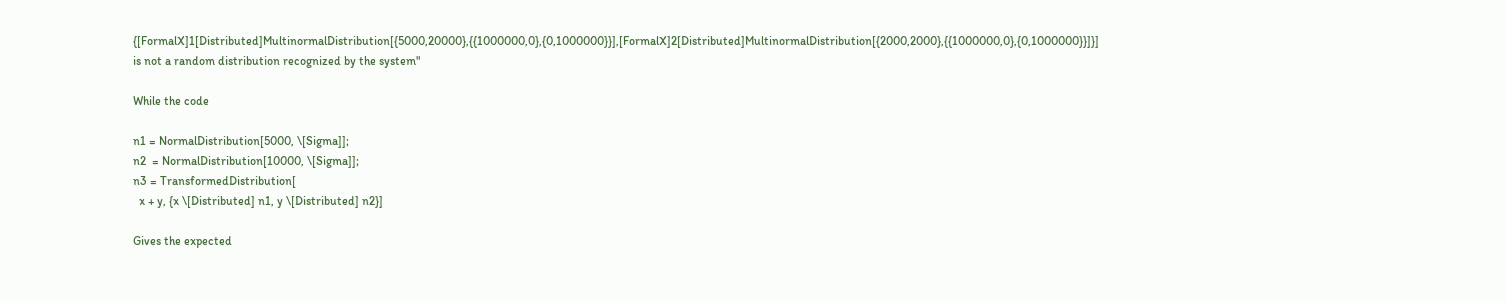{[FormalX]1[Distributed]MultinormalDistribution[{5000,20000},{{1000000,0},{0,1000000}}],[FormalX]2[Distributed]MultinormalDistribution[{2000,2000},{{1000000,0},{0,1000000}}]}] is not a random distribution recognized by the system"

While the code

n1 = NormalDistribution[5000, \[Sigma]];
n2  = NormalDistribution[10000, \[Sigma]];
n3 = TransformedDistribution[
  x + y, {x \[Distributed] n1, y \[Distributed] n2}]

Gives the expected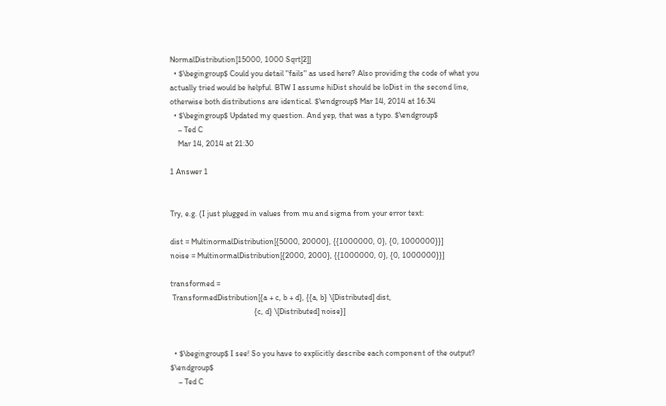NormalDistribution[15000, 1000 Sqrt[2]]
  • $\begingroup$ Could you detail "fails" as used here? Also providing the code of what you actually tried would be helpful. BTW I assume hiDist should be loDist in the second line, otherwise both distributions are identical. $\endgroup$ Mar 14, 2014 at 16:34
  • $\begingroup$ Updated my question. And yep, that was a typo. $\endgroup$
    – Ted C
    Mar 14, 2014 at 21:30

1 Answer 1


Try, e.g. (I just plugged in values from mu and sigma from your error text:

dist = MultinormalDistribution[{5000, 20000}, {{1000000, 0}, {0, 1000000}}]
noise = MultinormalDistribution[{2000, 2000}, {{1000000, 0}, {0, 1000000}}]

transformed =
 TransformedDistribution[{a + c, b + d}, {{a, b} \[Distributed] dist,
                                          {c, d} \[Distributed] noise}]


  • $\begingroup$ I see! So you have to explicitly describe each component of the output? $\endgroup$
    – Ted C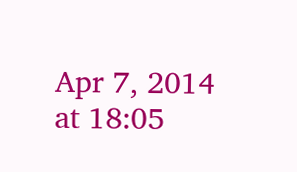Apr 7, 2014 at 18:05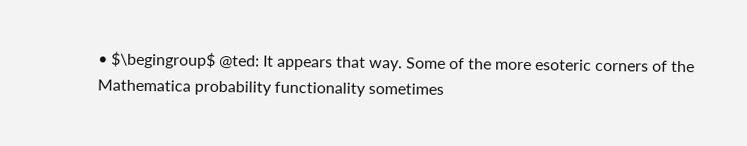• $\begingroup$ @ted: It appears that way. Some of the more esoteric corners of the Mathematica probability functionality sometimes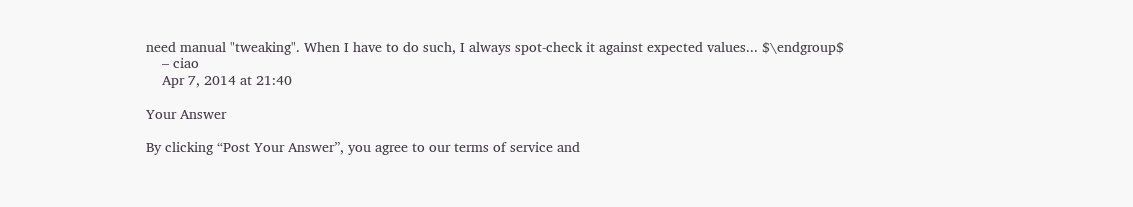need manual "tweaking". When I have to do such, I always spot-check it against expected values... $\endgroup$
    – ciao
    Apr 7, 2014 at 21:40

Your Answer

By clicking “Post Your Answer”, you agree to our terms of service and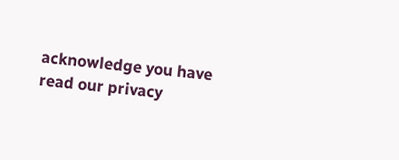acknowledge you have read our privacy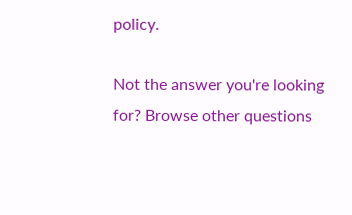policy.

Not the answer you're looking for? Browse other questions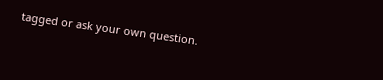tagged or ask your own question.